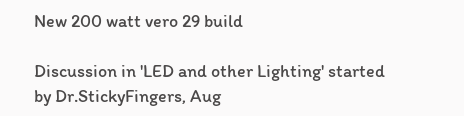New 200 watt vero 29 build

Discussion in 'LED and other Lighting' started by Dr.StickyFingers, Aug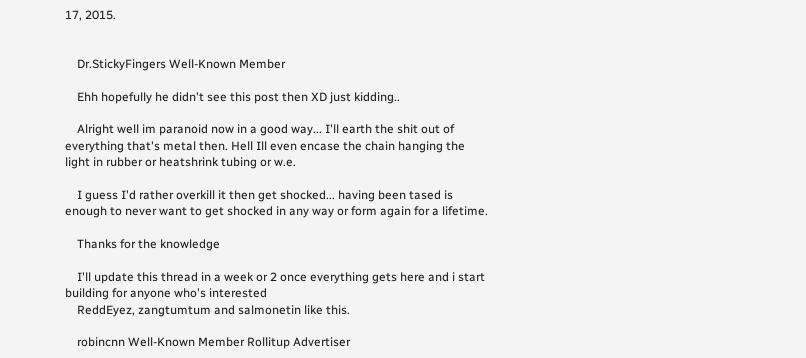17, 2015.


    Dr.StickyFingers Well-Known Member

    Ehh hopefully he didn't see this post then XD just kidding..

    Alright well im paranoid now in a good way... I'll earth the shit out of everything that's metal then. Hell Ill even encase the chain hanging the light in rubber or heatshrink tubing or w.e.

    I guess I'd rather overkill it then get shocked... having been tased is enough to never want to get shocked in any way or form again for a lifetime.

    Thanks for the knowledge

    I'll update this thread in a week or 2 once everything gets here and i start building for anyone who's interested
    ReddEyez, zangtumtum and salmonetin like this.

    robincnn Well-Known Member Rollitup Advertiser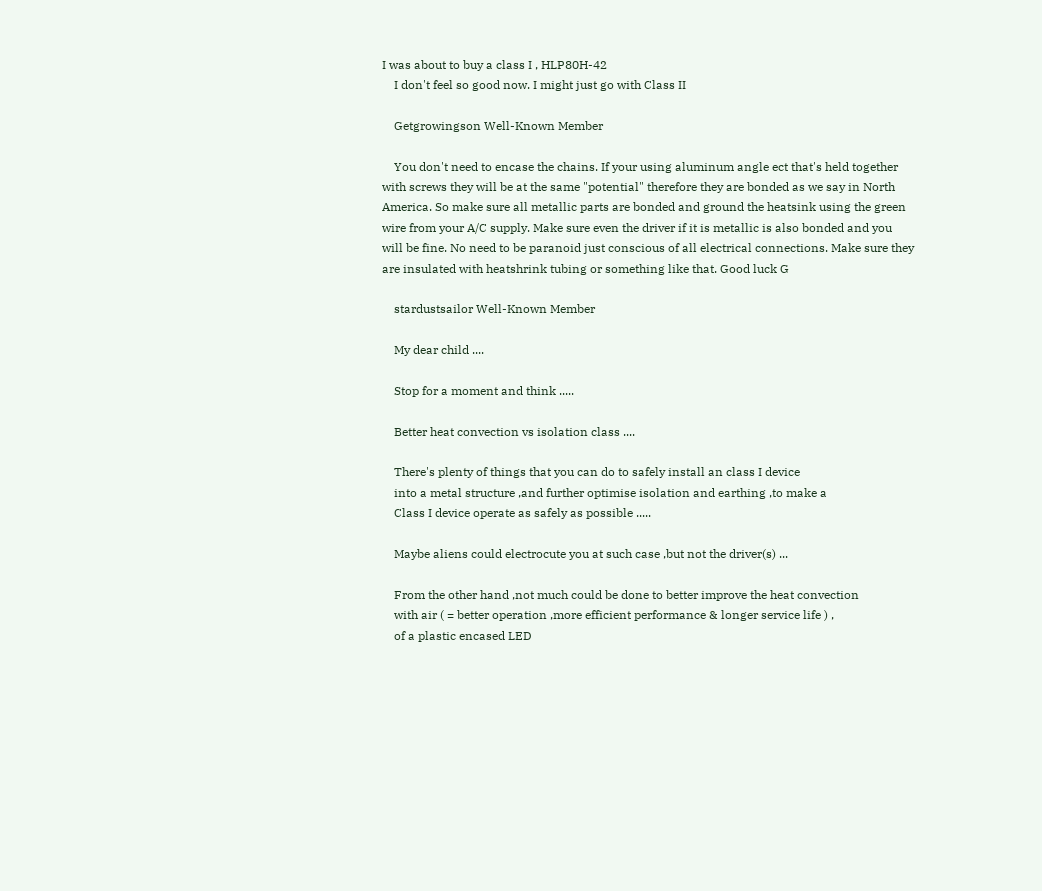I was about to buy a class I , HLP80H-42
    I don't feel so good now. I might just go with Class II

    Getgrowingson Well-Known Member

    You don't need to encase the chains. If your using aluminum angle ect that's held together with screws they will be at the same "potential" therefore they are bonded as we say in North America. So make sure all metallic parts are bonded and ground the heatsink using the green wire from your A/C supply. Make sure even the driver if it is metallic is also bonded and you will be fine. No need to be paranoid just conscious of all electrical connections. Make sure they are insulated with heatshrink tubing or something like that. Good luck G

    stardustsailor Well-Known Member

    My dear child ....

    Stop for a moment and think .....

    Better heat convection vs isolation class ....

    There's plenty of things that you can do to safely install an class I device
    into a metal structure ,and further optimise isolation and earthing ,to make a
    Class I device operate as safely as possible .....

    Maybe aliens could electrocute you at such case ,but not the driver(s) ...

    From the other hand ,not much could be done to better improve the heat convection
    with air ( = better operation ,more efficient performance & longer service life ) ,
    of a plastic encased LED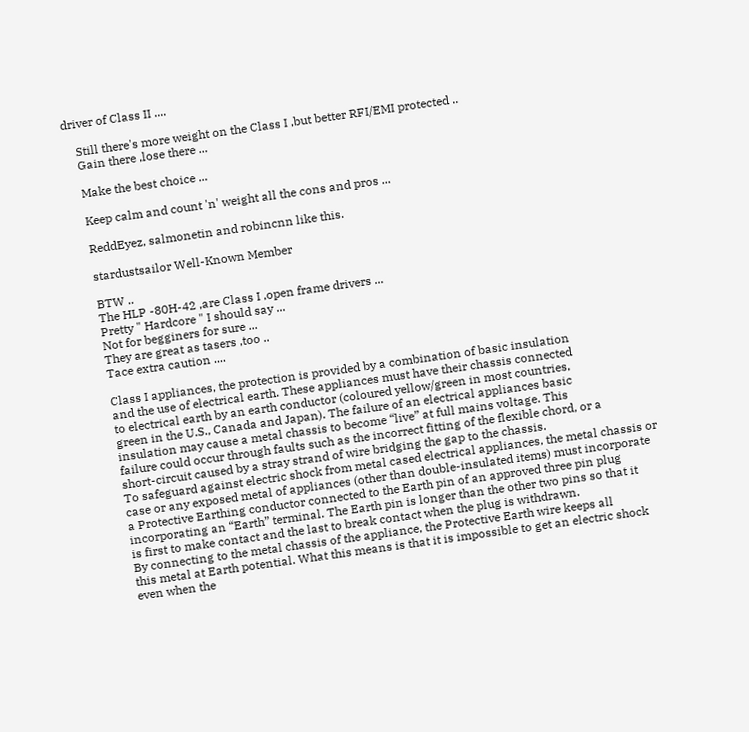driver of Class II ....

    Still there's more weight on the Class I ,but better RFI/EMI protected ..
    Gain there ,lose there ...

    Make the best choice ...

    Keep calm and count 'n' weight all the cons and pros ...

    ReddEyez, salmonetin and robincnn like this.

    stardustsailor Well-Known Member

    BTW ..
    The HLP -80H-42 ,are Class I ,open frame drivers ...
    Pretty " Hardcore " I should say ...
    Not for begginers for sure ...
    They are great as tasers ,too ..
    Tace extra caution ....

    Class I appliances, the protection is provided by a combination of basic insulation
    and the use of electrical earth. These appliances must have their chassis connected
    to electrical earth by an earth conductor (coloured yellow/green in most countries,
    green in the U.S., Canada and Japan). The failure of an electrical appliances basic
    insulation may cause a metal chassis to become “live” at full mains voltage. This
    failure could occur through faults such as the incorrect fitting of the flexible chord, or a
    short-circuit caused by a stray strand of wire bridging the gap to the chassis.
    To safeguard against electric shock from metal cased electrical appliances, the metal chassis or
    case or any exposed metal of appliances (other than double-insulated items) must incorporate
    a Protective Earthing conductor connected to the Earth pin of an approved three pin plug
    incorporating an “Earth” terminal. The Earth pin is longer than the other two pins so that it
    is first to make contact and the last to break contact when the plug is withdrawn.
    By connecting to the metal chassis of the appliance, the Protective Earth wire keeps all
    this metal at Earth potential. What this means is that it is impossible to get an electric shock
    even when the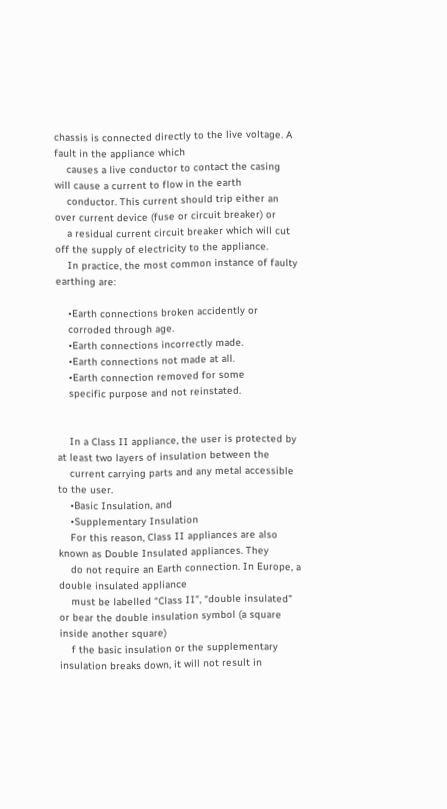chassis is connected directly to the live voltage. A fault in the appliance which
    causes a live conductor to contact the casing will cause a current to flow in the earth
    conductor. This current should trip either an over current device (fuse or circuit breaker) or
    a residual current circuit breaker which will cut off the supply of electricity to the appliance.
    In practice, the most common instance of faulty earthing are:

    •Earth connections broken accidently or
    corroded through age.
    •Earth connections incorrectly made.
    •Earth connections not made at all.
    •Earth connection removed for some
    specific purpose and not reinstated.


    In a Class II appliance, the user is protected by at least two layers of insulation between the
    current carrying parts and any metal accessible to the user.
    •Basic Insulation, and
    •Supplementary Insulation
    For this reason, Class II appliances are also known as Double Insulated appliances. They
    do not require an Earth connection. In Europe, a double insulated appliance
    must be labelled “Class II”, “double insulated” or bear the double insulation symbol (a square inside another square)
    f the basic insulation or the supplementary insulation breaks down, it will not result in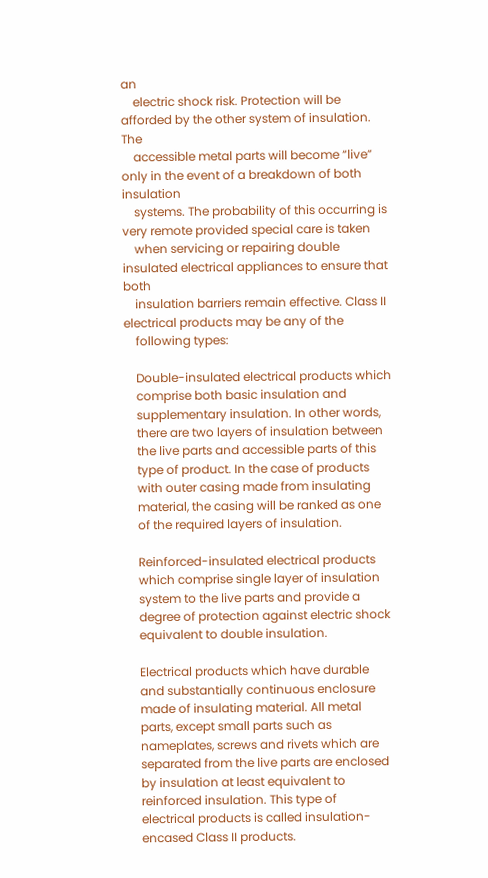an
    electric shock risk. Protection will be afforded by the other system of insulation. The
    accessible metal parts will become “live” only in the event of a breakdown of both insulation
    systems. The probability of this occurring is very remote provided special care is taken
    when servicing or repairing double insulated electrical appliances to ensure that both
    insulation barriers remain effective. Class II electrical products may be any of the
    following types:

    Double-insulated electrical products which
    comprise both basic insulation and
    supplementary insulation. In other words,
    there are two layers of insulation between
    the live parts and accessible parts of this
    type of product. In the case of products
    with outer casing made from insulating
    material, the casing will be ranked as one
    of the required layers of insulation.

    Reinforced-insulated electrical products
    which comprise single layer of insulation
    system to the live parts and provide a
    degree of protection against electric shock
    equivalent to double insulation.

    Electrical products which have durable
    and substantially continuous enclosure
    made of insulating material. All metal
    parts, except small parts such as
    nameplates, screws and rivets which are
    separated from the live parts are enclosed
    by insulation at least equivalent to
    reinforced insulation. This type of
    electrical products is called insulation-
    encased Class II products.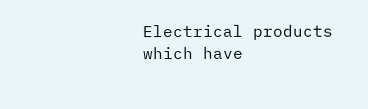Electrical products which have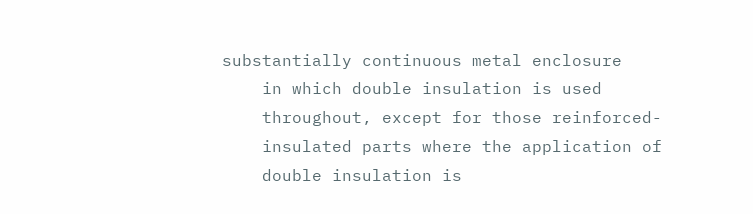substantially continuous metal enclosure
    in which double insulation is used
    throughout, except for those reinforced-
    insulated parts where the application of
    double insulation is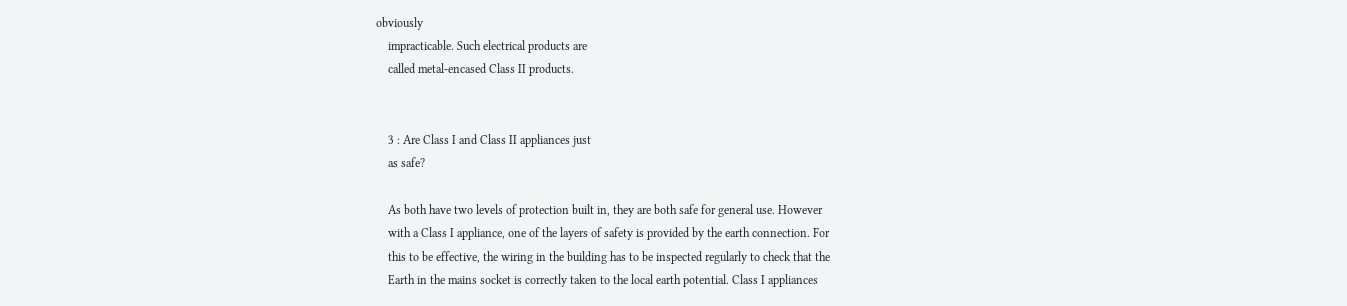obviously
    impracticable. Such electrical products are
    called metal-encased Class II products.


    3 : Are Class I and Class II appliances just
    as safe?

    As both have two levels of protection built in, they are both safe for general use. However
    with a Class I appliance, one of the layers of safety is provided by the earth connection. For
    this to be effective, the wiring in the building has to be inspected regularly to check that the
    Earth in the mains socket is correctly taken to the local earth potential. Class I appliances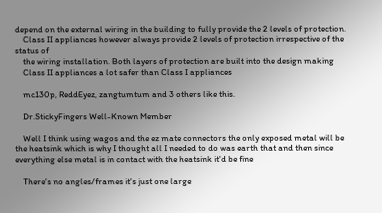depend on the external wiring in the building to fully provide the 2 levels of protection.
    Class II appliances however always provide 2 levels of protection irrespective of the status of
    the wiring installation. Both layers of protection are built into the design making
    Class II appliances a lot safer than Class I appliances

    mc130p, ReddEyez, zangtumtum and 3 others like this.

    Dr.StickyFingers Well-Known Member

    Well I think using wagos and the ez mate connectors the only exposed metal will be the heatsink which is why I thought all I needed to do was earth that and then since everything else metal is in contact with the heatsink it'd be fine

    There's no angles/frames it's just one large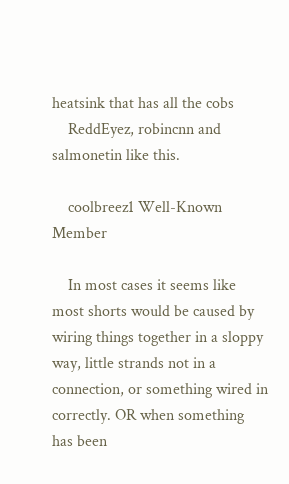heatsink that has all the cobs
    ReddEyez, robincnn and salmonetin like this.

    coolbreez1 Well-Known Member

    In most cases it seems like most shorts would be caused by wiring things together in a sloppy way, little strands not in a connection, or something wired in correctly. OR when something has been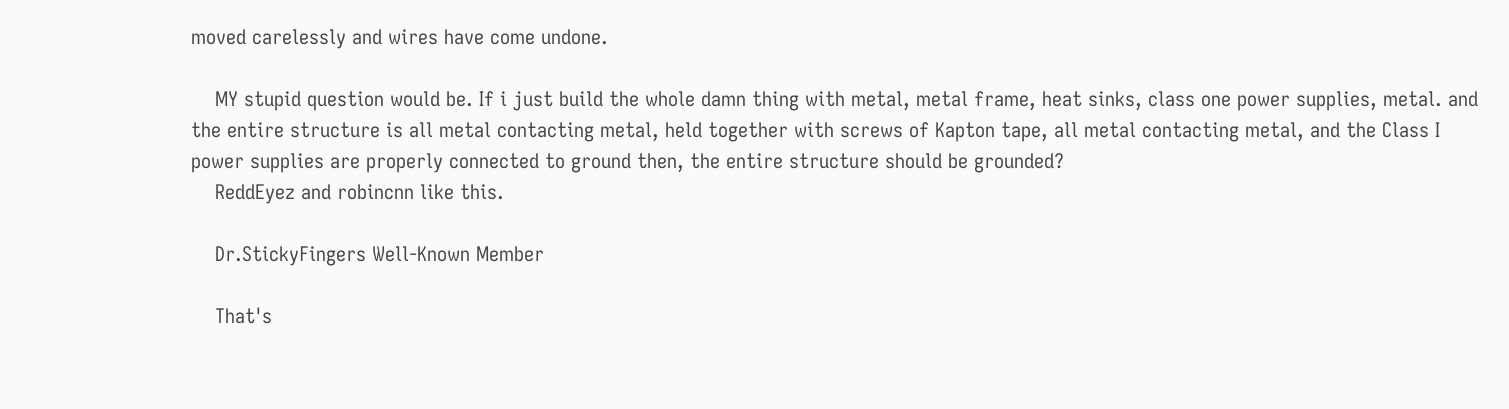moved carelessly and wires have come undone.

    MY stupid question would be. If i just build the whole damn thing with metal, metal frame, heat sinks, class one power supplies, metal. and the entire structure is all metal contacting metal, held together with screws of Kapton tape, all metal contacting metal, and the Class I power supplies are properly connected to ground then, the entire structure should be grounded?
    ReddEyez and robincnn like this.

    Dr.StickyFingers Well-Known Member

    That's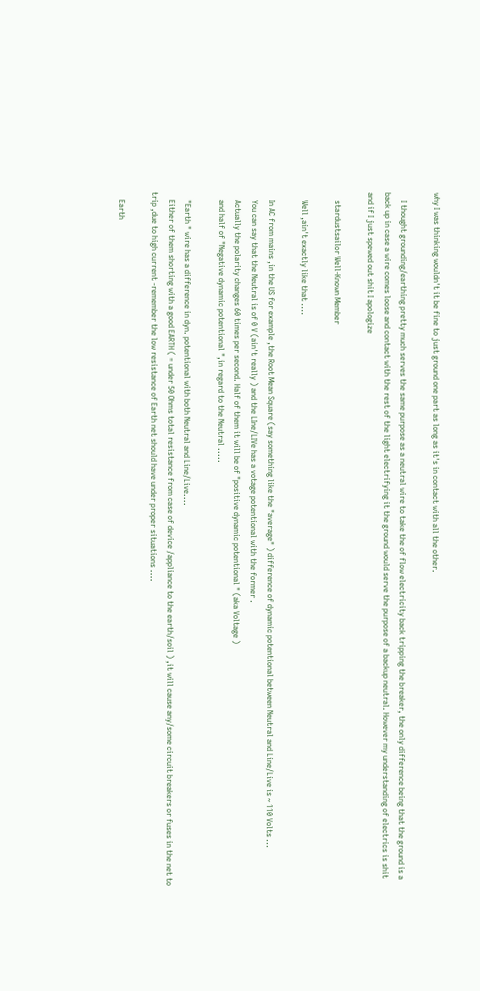why I was thinking wouldn't it be fine to just ground one part as long as it's in contact with all the other.

    I thought grounding/earthing pretty much serves the same purpose as a neutral wire to take the of flow electricity back tripping the breaker, the only difference being that the ground is a back up in case a wire comes loose and contact with the rest of the light electrifying it the ground would serve the purpose of a backup neutral. However my understanding of electrics is shit and if I just spewed out shit I apologize

    stardustsailor Well-Known Member

    Well ,ain't exactly like that ....

    In AC from mains ,in the US for example ,the Root Mean Square (say something like the "average" ) difference of dynamic potentional between Neutral and Line/Live is ~ 110 Volts ...
    You can say that the Neutral is of 0 V (ain't really ) and the LIne/LIVe has a votage potentional with the former .
    Actually the polarity changes 60 times per second. Half of them it will be of "positive dynamic potentional " (aka Voltage )
    and half of "Negative dynamic potentional ",in regard to the Neutral .....

    "Earth " wire has a difference in dyn. potentional with both Neutral and Line/Live....
    Either of them shorting with a good EARTH ( = under 50 Ohms total resistance from case of device /appliance to the earth/soil ) ,it will cause any/some circuit breakers or fuses in the net to trip ,due to high current -remember the low resistance of Earth net should have under proper situations ....

    Earth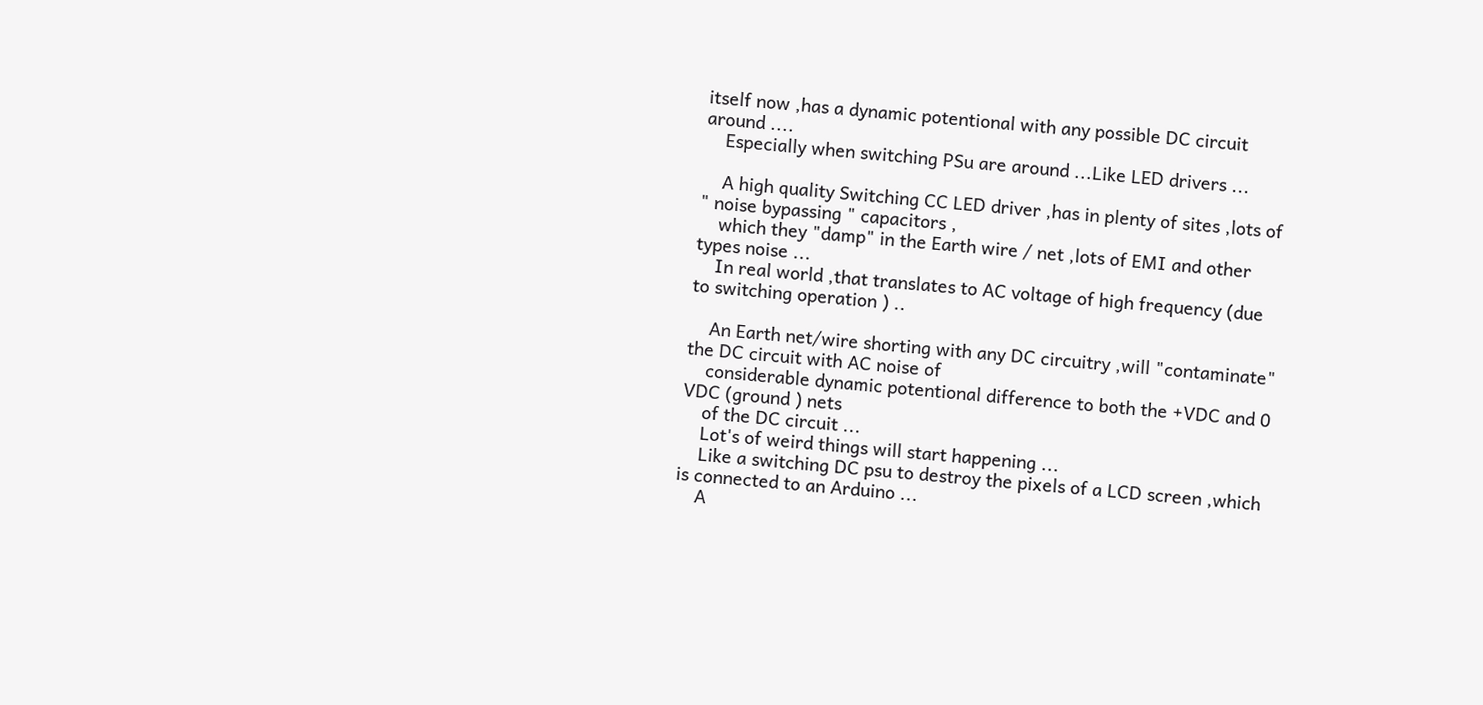itself now ,has a dynamic potentional with any possible DC circuit around ....
    Especially when switching PSu are around ...Like LED drivers ...

    A high quality Switching CC LED driver ,has in plenty of sites ,lots of " noise bypassing " capacitors ,
    which they "damp" in the Earth wire / net ,lots of EMI and other types noise ...
    In real world ,that translates to AC voltage of high frequency (due to switching operation ) ..

    An Earth net/wire shorting with any DC circuitry ,will "contaminate" the DC circuit with AC noise of
    considerable dynamic potentional difference to both the +VDC and 0 VDC (ground ) nets
    of the DC circuit ...
    Lot's of weird things will start happening ...
    Like a switching DC psu to destroy the pixels of a LCD screen ,which is connected to an Arduino ...
    A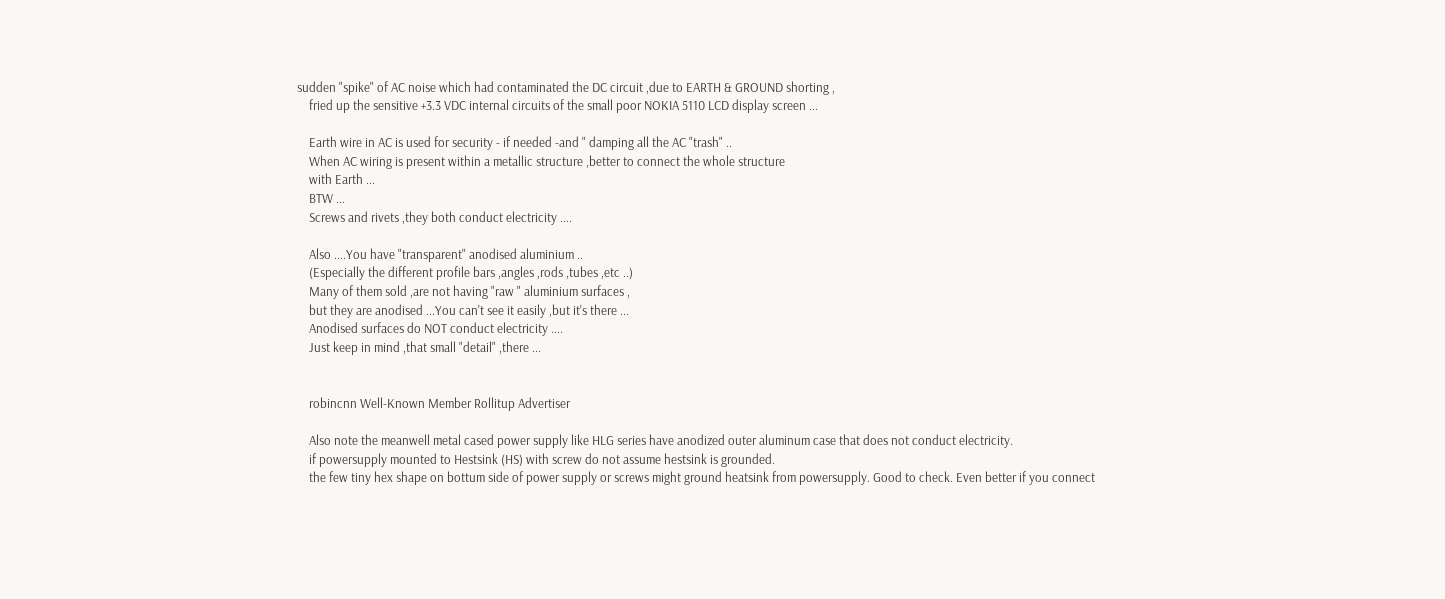sudden "spike" of AC noise which had contaminated the DC circuit ,due to EARTH & GROUND shorting ,
    fried up the sensitive +3.3 VDC internal circuits of the small poor NOKIA 5110 LCD display screen ...

    Earth wire in AC is used for security - if needed -and " damping all the AC "trash" ..
    When AC wiring is present within a metallic structure ,better to connect the whole structure
    with Earth ...
    BTW ...
    Screws and rivets ,they both conduct electricity ....

    Also ....You have "transparent" anodised aluminium ..
    (Especially the different profile bars ,angles ,rods ,tubes ,etc ..)
    Many of them sold ,are not having "raw " aluminium surfaces ,
    but they are anodised ...You can't see it easily ,but it's there ...
    Anodised surfaces do NOT conduct electricity ....
    Just keep in mind ,that small "detail" ,there ...


    robincnn Well-Known Member Rollitup Advertiser

    Also note the meanwell metal cased power supply like HLG series have anodized outer aluminum case that does not conduct electricity.
    if powersupply mounted to Hestsink (HS) with screw do not assume hestsink is grounded.
    the few tiny hex shape on bottum side of power supply or screws might ground heatsink from powersupply. Good to check. Even better if you connect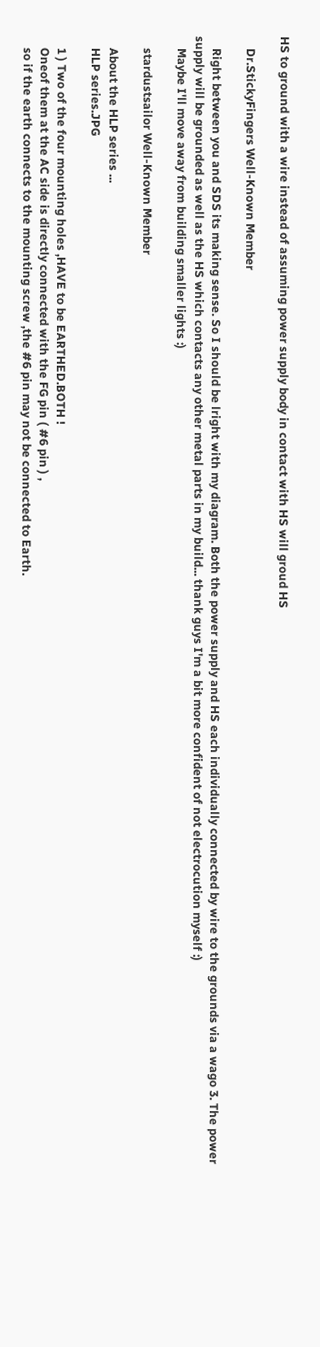HS to ground with a wire instead of assuming power supply body in contact with HS will groud HS

    Dr.StickyFingers Well-Known Member

    Right between you and SDS its making sense. So I should be lright with my diagram. Both the power supply and HS each individually connected by wire to the grounds via a wago 3. The power supply will be grounded as well as the HS which contacts any other metal parts in my build... thank guys I'm a bit more confident of not electrocution myself :)
    Maybe I'll move away from building smaller lights :)

    stardustsailor Well-Known Member

    About the HLP series ...
    HLP series.JPG

    1 ) Two of the four mounting holes ,HAVE to be EARTHED.BOTH !
    Oneof them at the AC side is directly connected with the FG pin ( #6 pin ) ,
    so if the earth connects to the mounting screw ,the #6 pin may not be connected to Earth.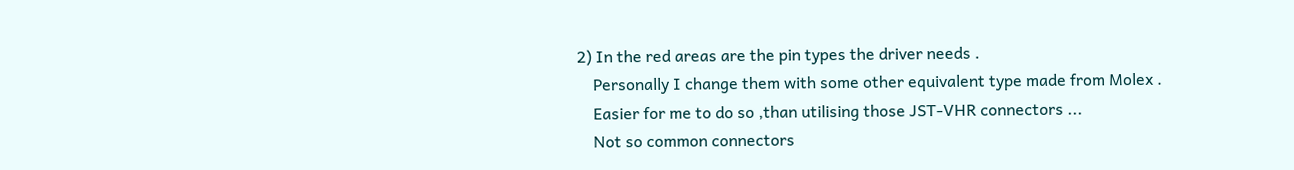2) In the red areas are the pin types the driver needs .
    Personally I change them with some other equivalent type made from Molex .
    Easier for me to do so ,than utilising those JST-VHR connectors ...
    Not so common connectors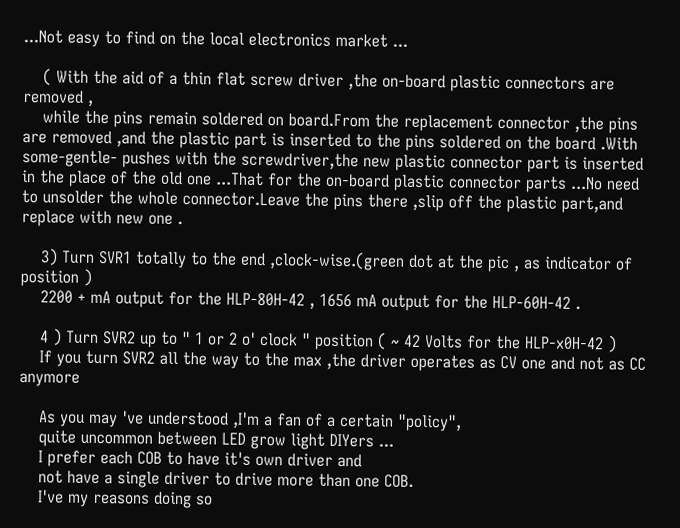...Not easy to find on the local electronics market ...

    ( With the aid of a thin flat screw driver ,the on-board plastic connectors are removed ,
    while the pins remain soldered on board.From the replacement connector ,the pins are removed ,and the plastic part is inserted to the pins soldered on the board .With some-gentle- pushes with the screwdriver,the new plastic connector part is inserted in the place of the old one ...That for the on-board plastic connector parts ...No need to unsolder the whole connector.Leave the pins there ,slip off the plastic part,and replace with new one .

    3) Turn SVR1 totally to the end ,clock-wise.(green dot at the pic , as indicator of position )
    2200 + mA output for the HLP-80H-42 , 1656 mA output for the HLP-60H-42 .

    4 ) Turn SVR2 up to " 1 or 2 o' clock " position ( ~ 42 Volts for the HLP-x0H-42 )
    If you turn SVR2 all the way to the max ,the driver operates as CV one and not as CC anymore

    As you may 've understood ,I'm a fan of a certain "policy",
    quite uncommon between LED grow light DIYers ...
    I prefer each COB to have it's own driver and
    not have a single driver to drive more than one COB.
    I've my reasons doing so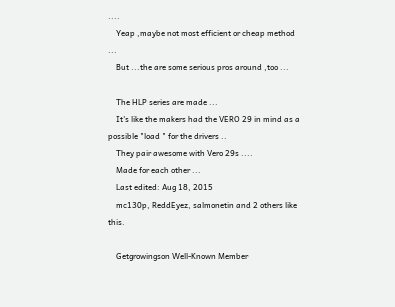....
    Yeap ,maybe not most efficient or cheap method ...
    But ...the are some serious pros around ,too ...

    The HLP series are made ...
    It's like the makers had the VERO 29 in mind as a possible "load " for the drivers ..
    They pair awesome with Vero 29s ....
    Made for each other ...
    Last edited: Aug 18, 2015
    mc130p, ReddEyez, salmonetin and 2 others like this.

    Getgrowingson Well-Known Member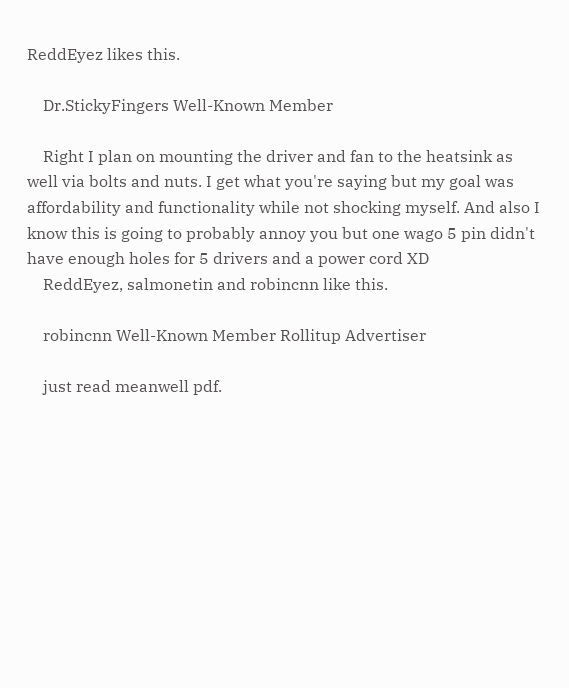ReddEyez likes this.

    Dr.StickyFingers Well-Known Member

    Right I plan on mounting the driver and fan to the heatsink as well via bolts and nuts. I get what you're saying but my goal was affordability and functionality while not shocking myself. And also I know this is going to probably annoy you but one wago 5 pin didn't have enough holes for 5 drivers and a power cord XD
    ReddEyez, salmonetin and robincnn like this.

    robincnn Well-Known Member Rollitup Advertiser

    just read meanwell pdf.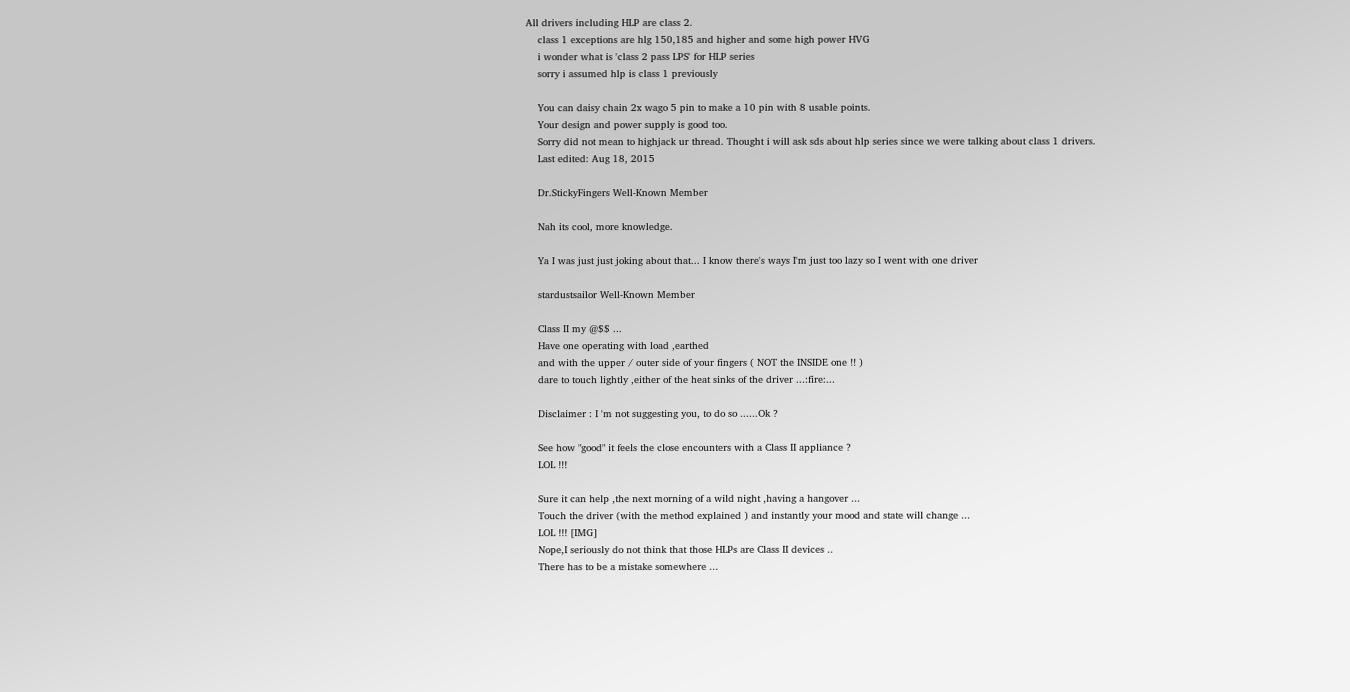All drivers including HLP are class 2.
    class 1 exceptions are hlg 150,185 and higher and some high power HVG
    i wonder what is 'class 2 pass LPS' for HLP series
    sorry i assumed hlp is class 1 previously

    You can daisy chain 2x wago 5 pin to make a 10 pin with 8 usable points.
    Your design and power supply is good too.
    Sorry did not mean to highjack ur thread. Thought i will ask sds about hlp series since we were talking about class 1 drivers.
    Last edited: Aug 18, 2015

    Dr.StickyFingers Well-Known Member

    Nah its cool, more knowledge.

    Ya I was just just joking about that... I know there's ways I'm just too lazy so I went with one driver

    stardustsailor Well-Known Member

    Class II my @$$ ...
    Have one operating with load ,earthed
    and with the upper / outer side of your fingers ( NOT the INSIDE one !! )
    dare to touch lightly ,either of the heat sinks of the driver ...:fire:...

    Disclaimer : I 'm not suggesting you, to do so ......Ok ?

    See how "good" it feels the close encounters with a Class II appliance ?
    LOL !!!

    Sure it can help ,the next morning of a wild night ,having a hangover ...
    Touch the driver (with the method explained ) and instantly your mood and state will change ...
    LOL !!! [IMG]
    Nope,I seriously do not think that those HLPs are Class II devices ..
    There has to be a mistake somewhere ...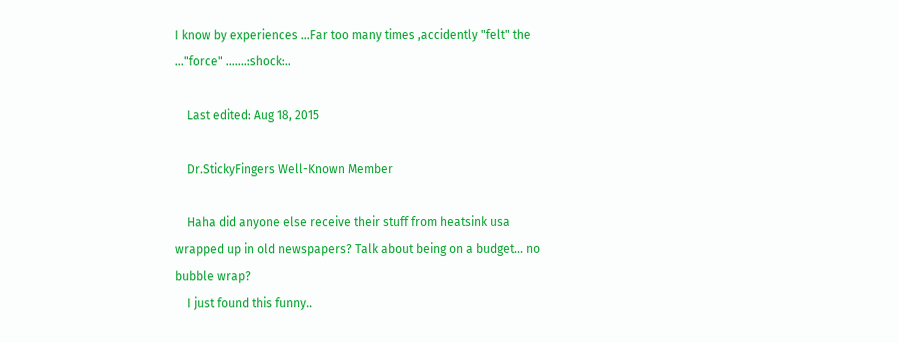I know by experiences ...Far too many times ,accidently "felt" the ..."force" .......:shock:..

    Last edited: Aug 18, 2015

    Dr.StickyFingers Well-Known Member

    Haha did anyone else receive their stuff from heatsink usa wrapped up in old newspapers? Talk about being on a budget... no bubble wrap?
    I just found this funny..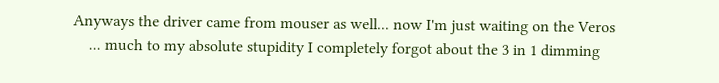Anyways the driver came from mouser as well... now I'm just waiting on the Veros
    ... much to my absolute stupidity I completely forgot about the 3 in 1 dimming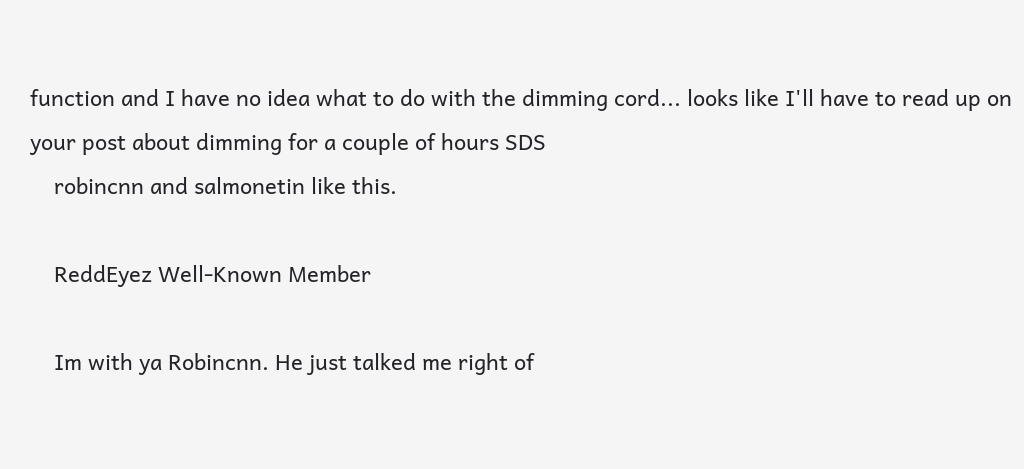function and I have no idea what to do with the dimming cord... looks like I'll have to read up on your post about dimming for a couple of hours SDS
    robincnn and salmonetin like this.

    ReddEyez Well-Known Member

    Im with ya Robincnn. He just talked me right of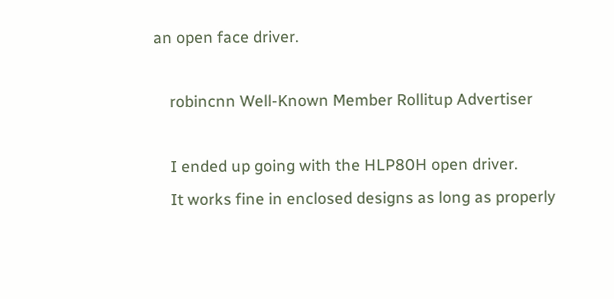an open face driver.

    robincnn Well-Known Member Rollitup Advertiser

    I ended up going with the HLP80H open driver.
    It works fine in enclosed designs as long as properly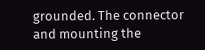grounded. The connector and mounting the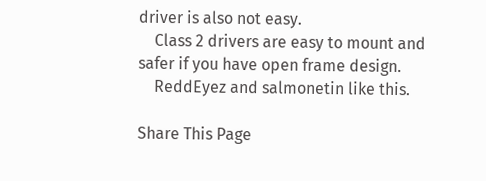driver is also not easy.
    Class 2 drivers are easy to mount and safer if you have open frame design.
    ReddEyez and salmonetin like this.

Share This Page